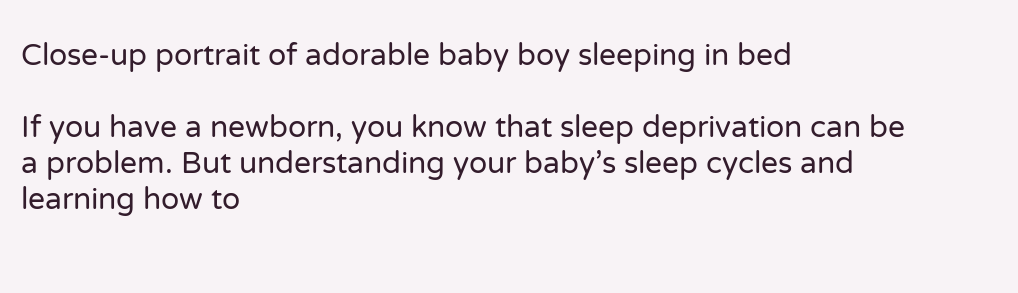Close-up portrait of adorable baby boy sleeping in bed

If you have a newborn, you know that sleep deprivation can be a problem. But understanding your baby’s sleep cycles and learning how to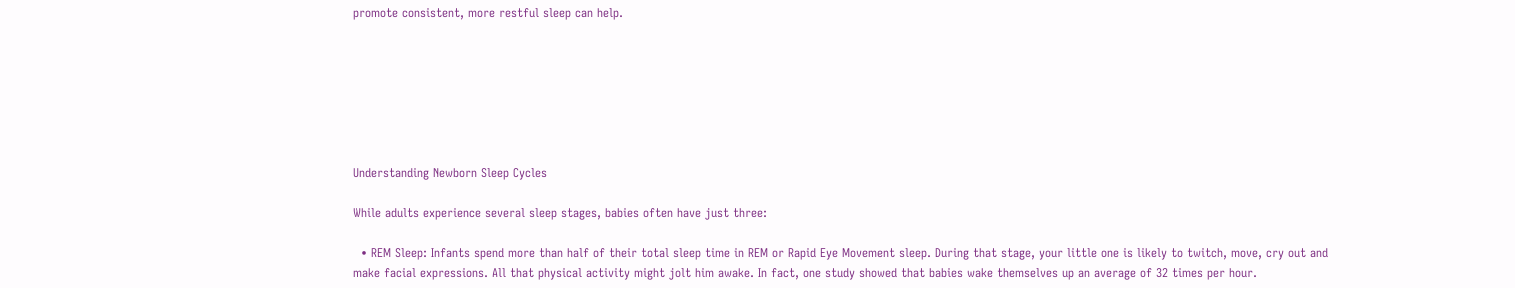promote consistent, more restful sleep can help.







Understanding Newborn Sleep Cycles

While adults experience several sleep stages, babies often have just three:

  • REM Sleep: Infants spend more than half of their total sleep time in REM or Rapid Eye Movement sleep. During that stage, your little one is likely to twitch, move, cry out and make facial expressions. All that physical activity might jolt him awake. In fact, one study showed that babies wake themselves up an average of 32 times per hour.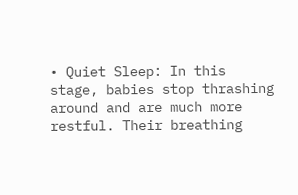• Quiet Sleep: In this stage, babies stop thrashing around and are much more restful. Their breathing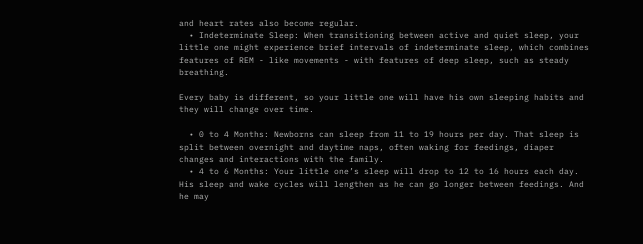and heart rates also become regular.
  • Indeterminate Sleep: When transitioning between active and quiet sleep, your little one might experience brief intervals of indeterminate sleep, which combines features of REM - like movements - with features of deep sleep, such as steady breathing.

Every baby is different, so your little one will have his own sleeping habits and they will change over time.

  • 0 to 4 Months: Newborns can sleep from 11 to 19 hours per day. That sleep is split between overnight and daytime naps, often waking for feedings, diaper changes and interactions with the family.
  • 4 to 6 Months: Your little one’s sleep will drop to 12 to 16 hours each day. His sleep and wake cycles will lengthen as he can go longer between feedings. And he may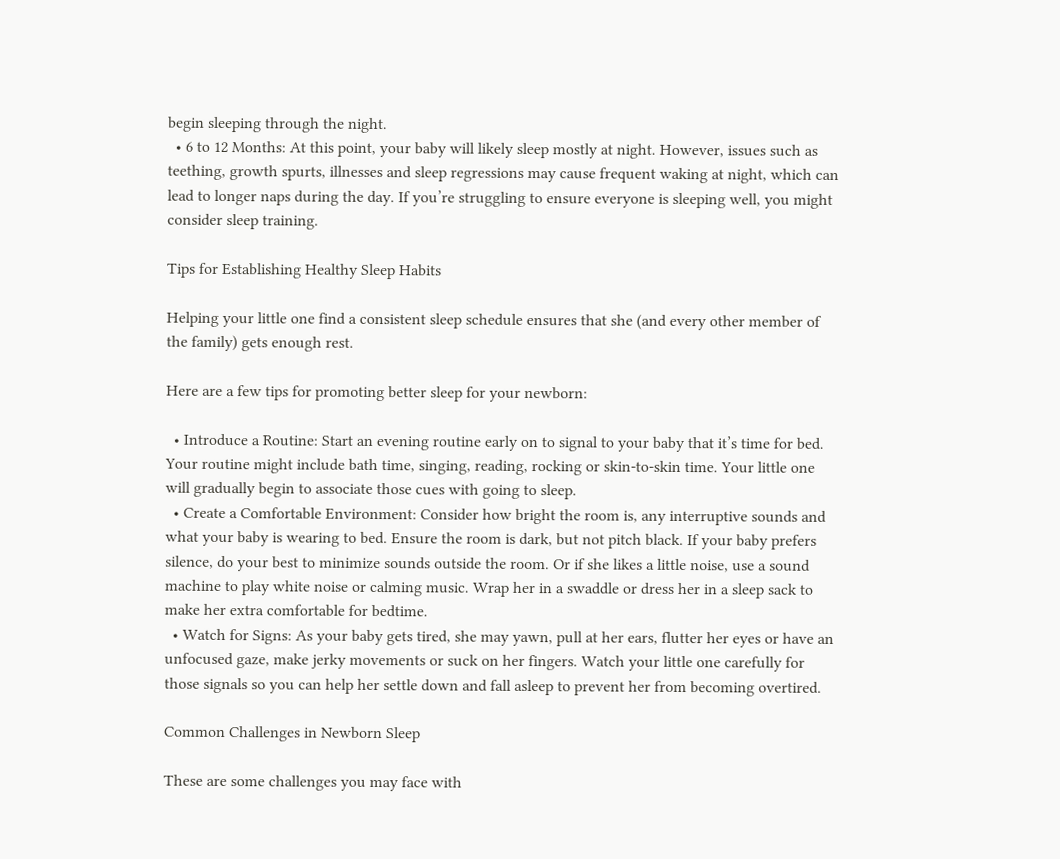begin sleeping through the night.
  • 6 to 12 Months: At this point, your baby will likely sleep mostly at night. However, issues such as teething, growth spurts, illnesses and sleep regressions may cause frequent waking at night, which can lead to longer naps during the day. If you’re struggling to ensure everyone is sleeping well, you might consider sleep training.

Tips for Establishing Healthy Sleep Habits

Helping your little one find a consistent sleep schedule ensures that she (and every other member of the family) gets enough rest.

Here are a few tips for promoting better sleep for your newborn:

  • Introduce a Routine: Start an evening routine early on to signal to your baby that it’s time for bed. Your routine might include bath time, singing, reading, rocking or skin-to-skin time. Your little one will gradually begin to associate those cues with going to sleep.
  • Create a Comfortable Environment: Consider how bright the room is, any interruptive sounds and what your baby is wearing to bed. Ensure the room is dark, but not pitch black. If your baby prefers silence, do your best to minimize sounds outside the room. Or if she likes a little noise, use a sound machine to play white noise or calming music. Wrap her in a swaddle or dress her in a sleep sack to make her extra comfortable for bedtime.
  • Watch for Signs: As your baby gets tired, she may yawn, pull at her ears, flutter her eyes or have an unfocused gaze, make jerky movements or suck on her fingers. Watch your little one carefully for those signals so you can help her settle down and fall asleep to prevent her from becoming overtired.

Common Challenges in Newborn Sleep

These are some challenges you may face with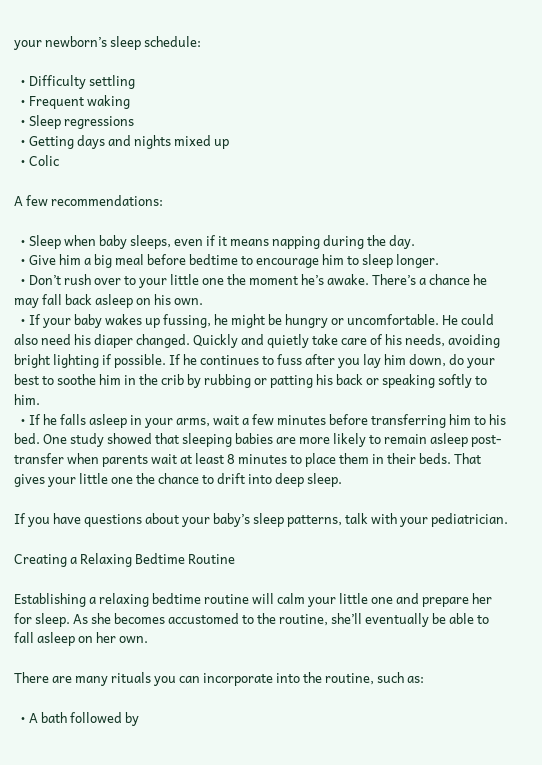your newborn’s sleep schedule:

  • Difficulty settling
  • Frequent waking
  • Sleep regressions
  • Getting days and nights mixed up
  • Colic

A few recommendations:

  • Sleep when baby sleeps, even if it means napping during the day.
  • Give him a big meal before bedtime to encourage him to sleep longer.
  • Don’t rush over to your little one the moment he’s awake. There’s a chance he may fall back asleep on his own.
  • If your baby wakes up fussing, he might be hungry or uncomfortable. He could also need his diaper changed. Quickly and quietly take care of his needs, avoiding bright lighting if possible. If he continues to fuss after you lay him down, do your best to soothe him in the crib by rubbing or patting his back or speaking softly to him.
  • If he falls asleep in your arms, wait a few minutes before transferring him to his bed. One study showed that sleeping babies are more likely to remain asleep post-transfer when parents wait at least 8 minutes to place them in their beds. That gives your little one the chance to drift into deep sleep.

If you have questions about your baby’s sleep patterns, talk with your pediatrician.

Creating a Relaxing Bedtime Routine

Establishing a relaxing bedtime routine will calm your little one and prepare her for sleep. As she becomes accustomed to the routine, she’ll eventually be able to fall asleep on her own.

There are many rituals you can incorporate into the routine, such as:

  • A bath followed by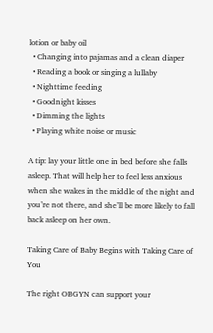lotion or baby oil
  • Changing into pajamas and a clean diaper
  • Reading a book or singing a lullaby
  • Nighttime feeding
  • Goodnight kisses
  • Dimming the lights
  • Playing white noise or music

A tip: lay your little one in bed before she falls asleep. That will help her to feel less anxious when she wakes in the middle of the night and you’re not there, and she’ll be more likely to fall back asleep on her own.

Taking Care of Baby Begins with Taking Care of You

The right OBGYN can support your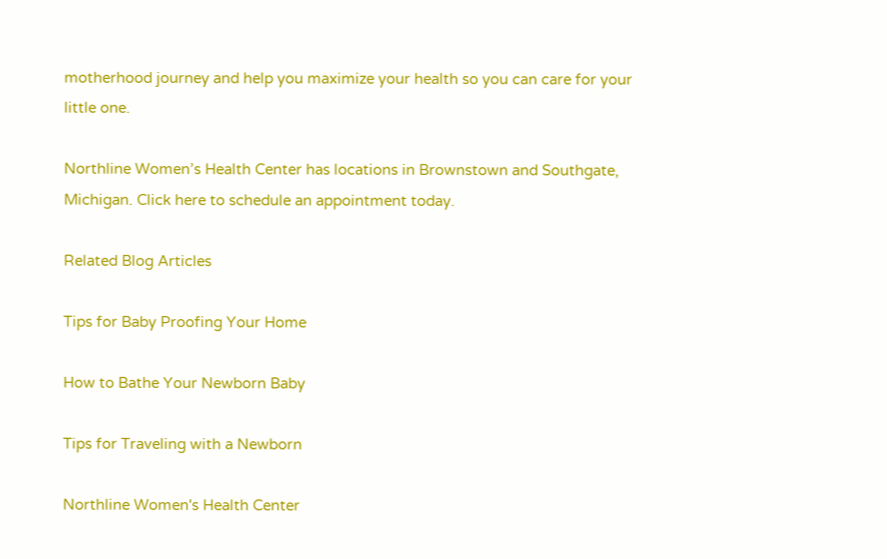motherhood journey and help you maximize your health so you can care for your little one.

Northline Women’s Health Center has locations in Brownstown and Southgate, Michigan. Click here to schedule an appointment today.

Related Blog Articles

Tips for Baby Proofing Your Home

How to Bathe Your Newborn Baby

Tips for Traveling with a Newborn

Northline Women's Health Center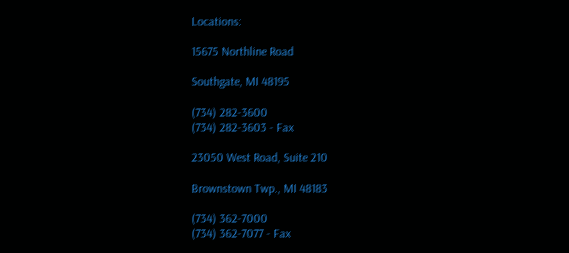Locations:

15675 Northline Road

Southgate, MI 48195

(734) 282-3600
(734) 282-3603 - Fax

23050 West Road, Suite 210

Brownstown Twp., MI 48183

(734) 362-7000
(734) 362-7077 - Fax